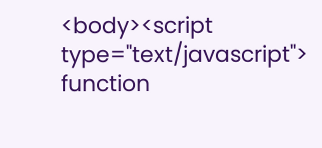<body><script type="text/javascript"> function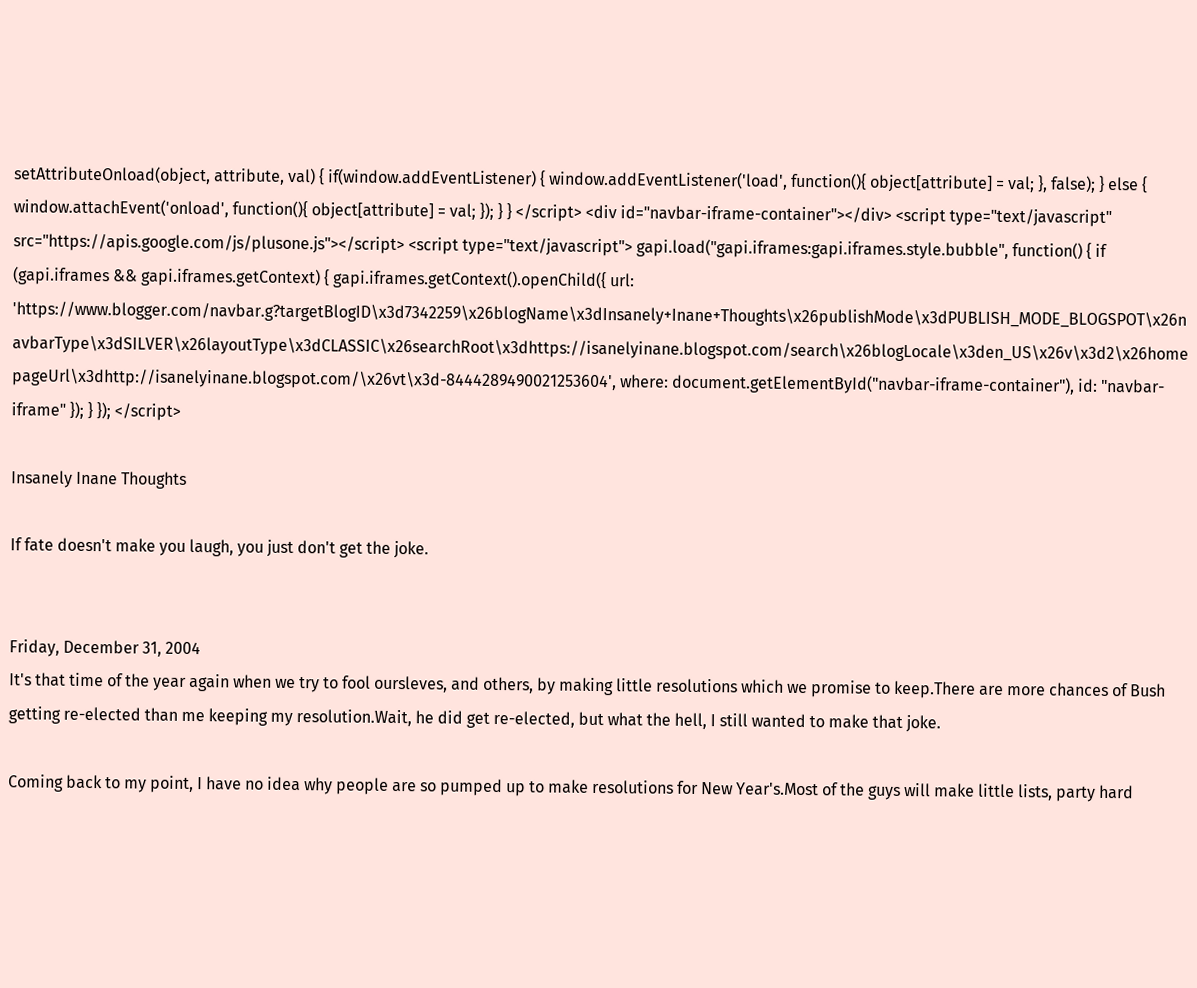setAttributeOnload(object, attribute, val) { if(window.addEventListener) { window.addEventListener('load', function(){ object[attribute] = val; }, false); } else { window.attachEvent('onload', function(){ object[attribute] = val; }); } } </script> <div id="navbar-iframe-container"></div> <script type="text/javascript" src="https://apis.google.com/js/plusone.js"></script> <script type="text/javascript"> gapi.load("gapi.iframes:gapi.iframes.style.bubble", function() { if (gapi.iframes && gapi.iframes.getContext) { gapi.iframes.getContext().openChild({ url: 'https://www.blogger.com/navbar.g?targetBlogID\x3d7342259\x26blogName\x3dInsanely+Inane+Thoughts\x26publishMode\x3dPUBLISH_MODE_BLOGSPOT\x26navbarType\x3dSILVER\x26layoutType\x3dCLASSIC\x26searchRoot\x3dhttps://isanelyinane.blogspot.com/search\x26blogLocale\x3den_US\x26v\x3d2\x26homepageUrl\x3dhttp://isanelyinane.blogspot.com/\x26vt\x3d-8444289490021253604', where: document.getElementById("navbar-iframe-container"), id: "navbar-iframe" }); } }); </script>

Insanely Inane Thoughts

If fate doesn't make you laugh, you just don't get the joke.


Friday, December 31, 2004
It's that time of the year again when we try to fool oursleves, and others, by making little resolutions which we promise to keep.There are more chances of Bush getting re-elected than me keeping my resolution.Wait, he did get re-elected, but what the hell, I still wanted to make that joke.

Coming back to my point, I have no idea why people are so pumped up to make resolutions for New Year's.Most of the guys will make little lists, party hard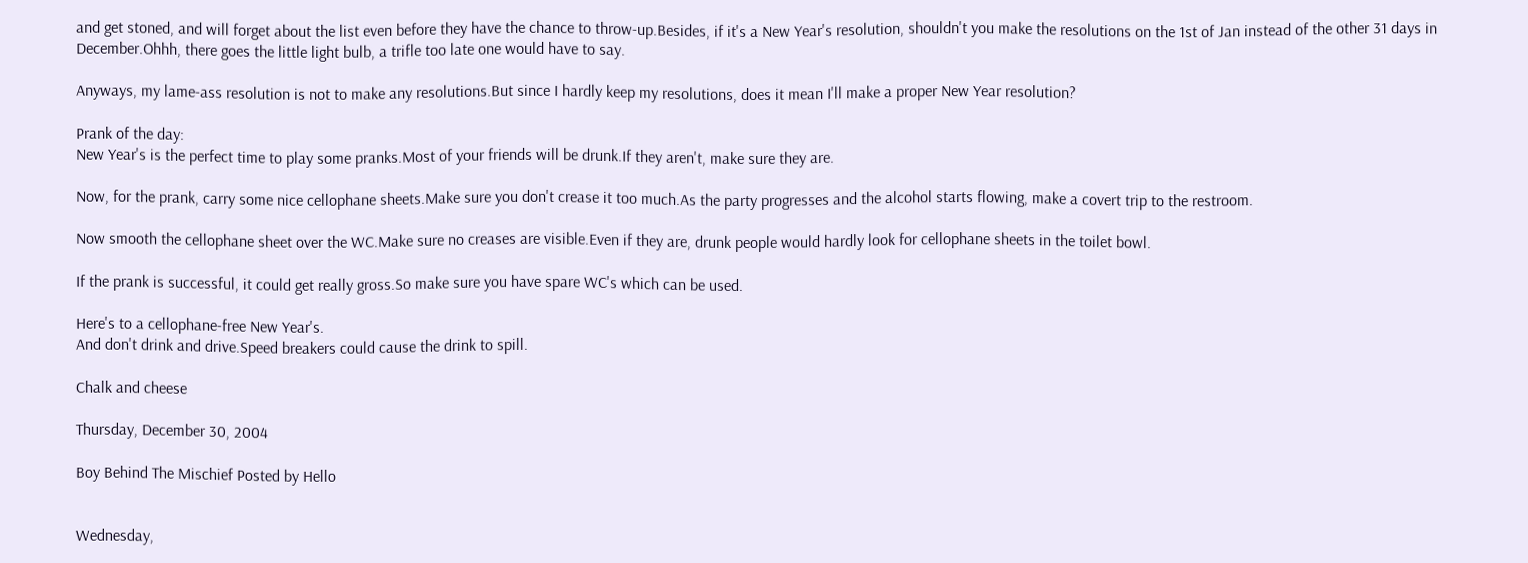and get stoned, and will forget about the list even before they have the chance to throw-up.Besides, if it's a New Year's resolution, shouldn't you make the resolutions on the 1st of Jan instead of the other 31 days in December.Ohhh, there goes the little light bulb, a trifle too late one would have to say.

Anyways, my lame-ass resolution is not to make any resolutions.But since I hardly keep my resolutions, does it mean I'll make a proper New Year resolution?

Prank of the day:
New Year's is the perfect time to play some pranks.Most of your friends will be drunk.If they aren't, make sure they are.

Now, for the prank, carry some nice cellophane sheets.Make sure you don't crease it too much.As the party progresses and the alcohol starts flowing, make a covert trip to the restroom.

Now smooth the cellophane sheet over the WC.Make sure no creases are visible.Even if they are, drunk people would hardly look for cellophane sheets in the toilet bowl.

If the prank is successful, it could get really gross.So make sure you have spare WC's which can be used.

Here's to a cellophane-free New Year's.
And don't drink and drive.Speed breakers could cause the drink to spill.

Chalk and cheese

Thursday, December 30, 2004

Boy Behind The Mischief Posted by Hello


Wednesday,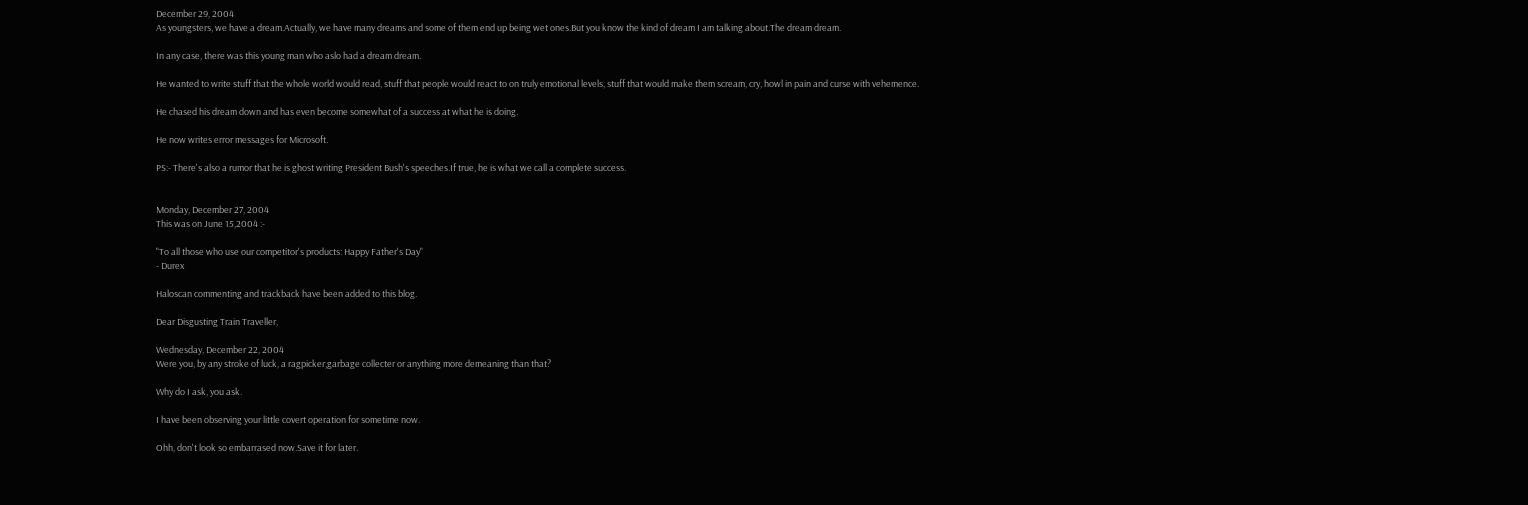December 29, 2004
As youngsters, we have a dream.Actually, we have many dreams and some of them end up being wet ones.But you know the kind of dream I am talking about.The dream dream.

In any case, there was this young man who aslo had a dream dream.

He wanted to write stuff that the whole world would read, stuff that people would react to on truly emotional levels, stuff that would make them scream, cry, howl in pain and curse with vehemence.

He chased his dream down and has even become somewhat of a success at what he is doing.

He now writes error messages for Microsoft.

PS:- There's also a rumor that he is ghost writing President Bush's speeches.If true, he is what we call a complete success.


Monday, December 27, 2004
This was on June 15,2004 :-

"To all those who use our competitor's products: Happy Father's Day"
- Durex

Haloscan commenting and trackback have been added to this blog.

Dear Disgusting Train Traveller,

Wednesday, December 22, 2004
Were you, by any stroke of luck, a ragpicker,garbage collecter or anything more demeaning than that?

Why do I ask, you ask.

I have been observing your little covert operation for sometime now.

Ohh, don't look so embarrased now.Save it for later.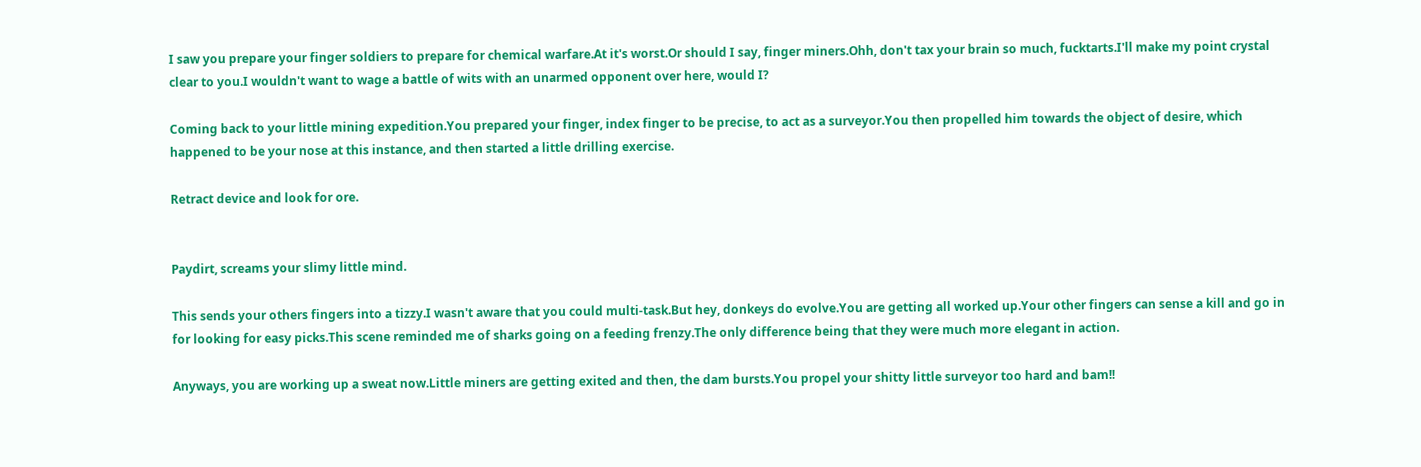I saw you prepare your finger soldiers to prepare for chemical warfare.At it's worst.Or should I say, finger miners.Ohh, don't tax your brain so much, fucktarts.I'll make my point crystal clear to you.I wouldn't want to wage a battle of wits with an unarmed opponent over here, would I?

Coming back to your little mining expedition.You prepared your finger, index finger to be precise, to act as a surveyor.You then propelled him towards the object of desire, which happened to be your nose at this instance, and then started a little drilling exercise.

Retract device and look for ore.


Paydirt, screams your slimy little mind.

This sends your others fingers into a tizzy.I wasn't aware that you could multi-task.But hey, donkeys do evolve.You are getting all worked up.Your other fingers can sense a kill and go in for looking for easy picks.This scene reminded me of sharks going on a feeding frenzy.The only difference being that they were much more elegant in action.

Anyways, you are working up a sweat now.Little miners are getting exited and then, the dam bursts.You propel your shitty little surveyor too hard and bam!!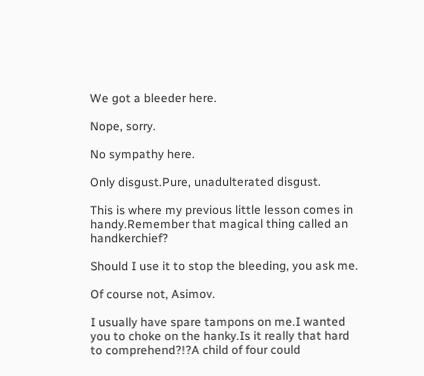We got a bleeder here.

Nope, sorry.

No sympathy here.

Only disgust.Pure, unadulterated disgust.

This is where my previous little lesson comes in handy.Remember that magical thing called an handkerchief?

Should I use it to stop the bleeding, you ask me.

Of course not, Asimov.

I usually have spare tampons on me.I wanted you to choke on the hanky.Is it really that hard to comprehend?!?A child of four could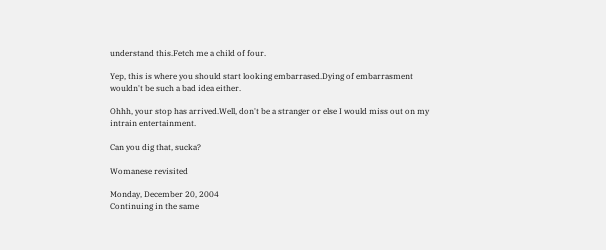understand this.Fetch me a child of four.

Yep, this is where you should start looking embarrased.Dying of embarrasment wouldn't be such a bad idea either.

Ohhh, your stop has arrived.Well, don't be a stranger or else I would miss out on my intrain entertainment.

Can you dig that, sucka?

Womanese revisited

Monday, December 20, 2004
Continuing in the same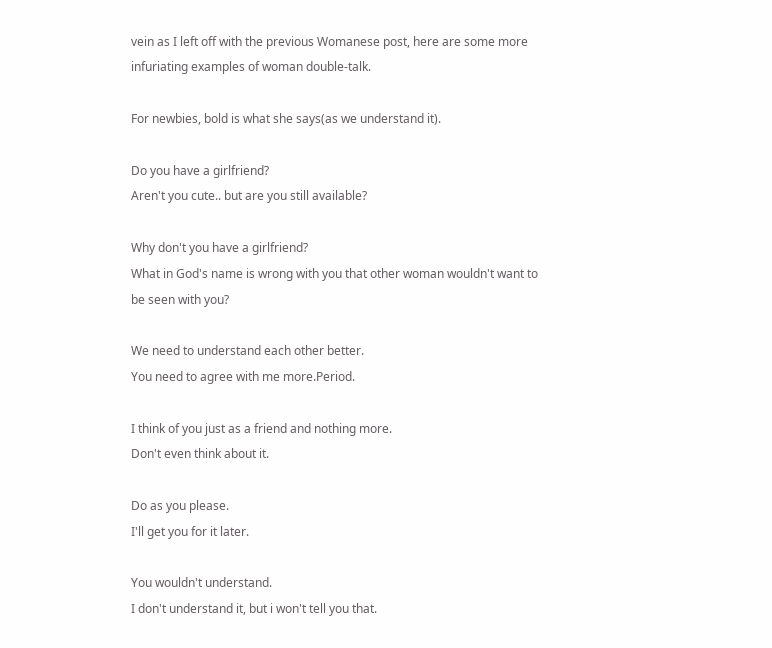vein as I left off with the previous Womanese post, here are some more infuriating examples of woman double-talk.

For newbies, bold is what she says(as we understand it).

Do you have a girlfriend?
Aren't you cute.. but are you still available?

Why don't you have a girlfriend?
What in God's name is wrong with you that other woman wouldn't want to be seen with you?

We need to understand each other better.
You need to agree with me more.Period.

I think of you just as a friend and nothing more.
Don't even think about it.

Do as you please.
I'll get you for it later.

You wouldn't understand.
I don't understand it, but i won't tell you that.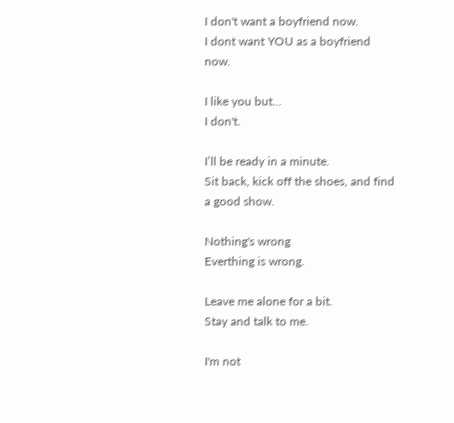I don't want a boyfriend now.
I dont want YOU as a boyfriend now.

I like you but...
I don't.

I’ll be ready in a minute.
Sit back, kick off the shoes, and find a good show.

Nothing's wrong
Everthing is wrong.

Leave me alone for a bit.
Stay and talk to me.

I'm not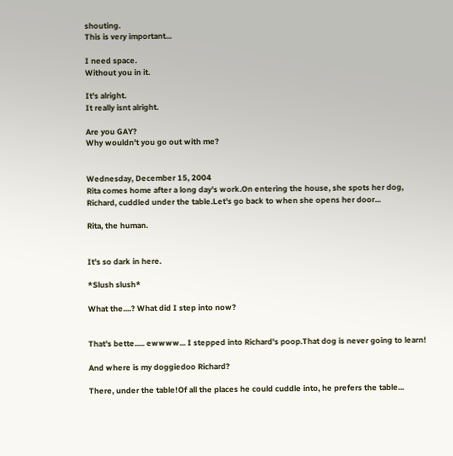shouting.
This is very important...

I need space.
Without you in it.

It's alright.
It really isnt alright.

Are you GAY?
Why wouldn't you go out with me?


Wednesday, December 15, 2004
Rita comes home after a long day's work.On entering the house, she spots her dog, Richard, cuddled under the table.Let's go back to when she opens her door...

Rita, the human.


It's so dark in here.

*Slush slush*

What the....? What did I step into now?


That's bette..... ewwww... I stepped into Richard's poop.That dog is never going to learn!

And where is my doggiedoo Richard?

There, under the table!Of all the places he could cuddle into, he prefers the table...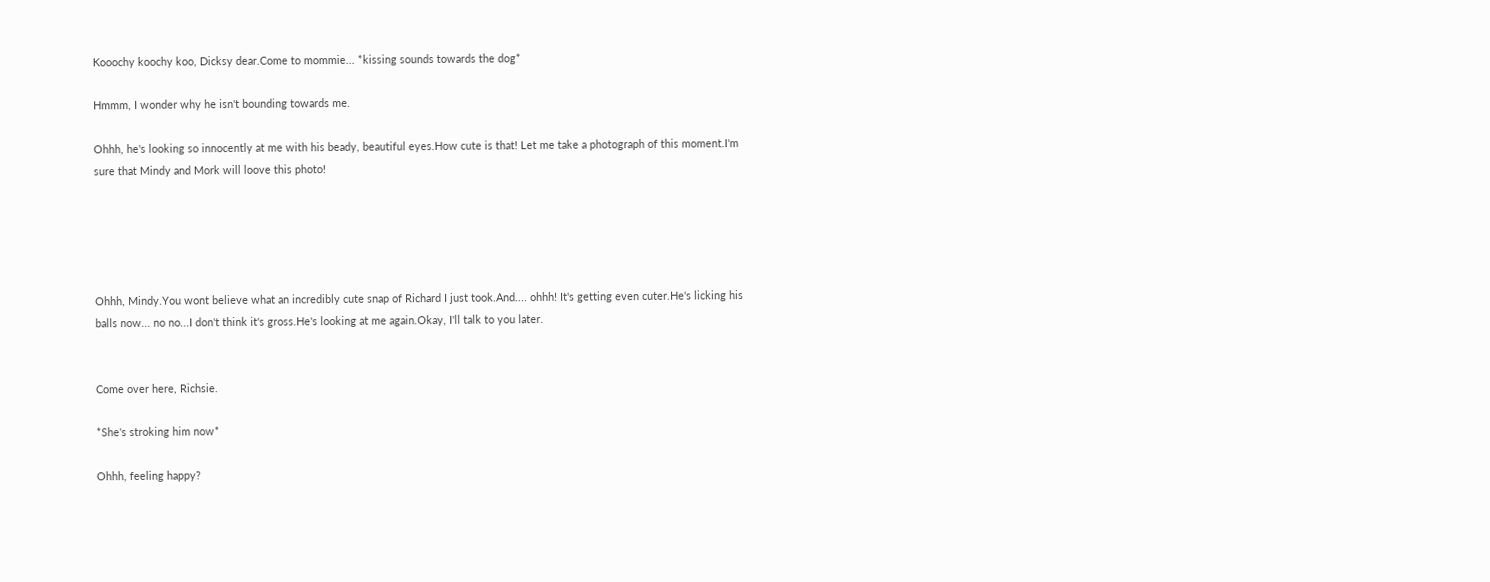Kooochy koochy koo, Dicksy dear.Come to mommie... *kissing sounds towards the dog*

Hmmm, I wonder why he isn't bounding towards me.

Ohhh, he's looking so innocently at me with his beady, beautiful eyes.How cute is that! Let me take a photograph of this moment.I'm sure that Mindy and Mork will loove this photo!





Ohhh, Mindy.You wont believe what an incredibly cute snap of Richard I just took.And.... ohhh! It's getting even cuter.He's licking his balls now... no no...I don't think it's gross.He's looking at me again.Okay, I'll talk to you later.


Come over here, Richsie.

*She's stroking him now*

Ohhh, feeling happy?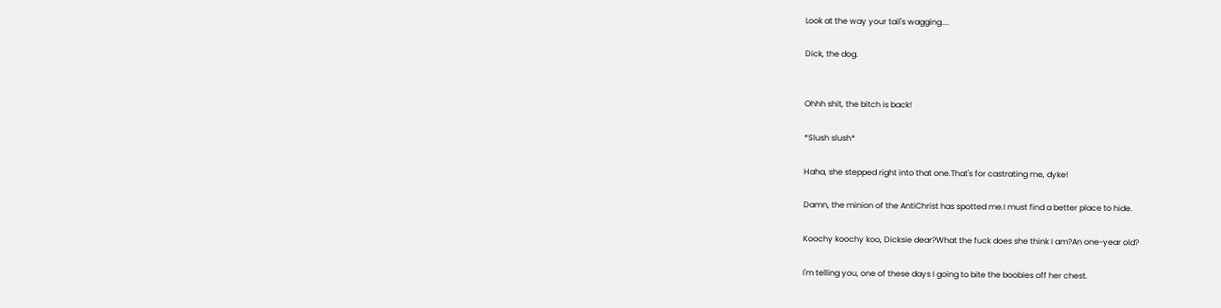Look at the way your tail's wagging....

Dick, the dog.


Ohhh shit, the bitch is back!

*Slush slush*

Haha, she stepped right into that one.That's for castrating me, dyke!

Damn, the minion of the AntiChrist has spotted me.I must find a better place to hide.

Koochy koochy koo, Dicksie dear?What the fuck does she think I am?An one-year old?

I'm telling you, one of these days I going to bite the boobies off her chest.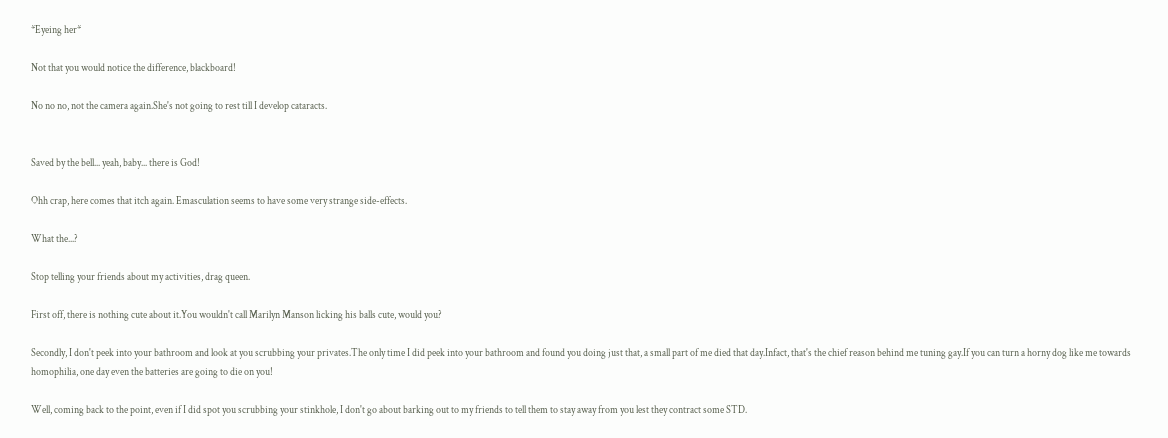*Eyeing her*

Not that you would notice the difference, blackboard!

No no no, not the camera again.She's not going to rest till I develop cataracts.


Saved by the bell... yeah, baby... there is God!

Ohh crap, here comes that itch again. Emasculation seems to have some very strange side-effects.

What the...?

Stop telling your friends about my activities, drag queen.

First off, there is nothing cute about it.You wouldn't call Marilyn Manson licking his balls cute, would you?

Secondly, I don't peek into your bathroom and look at you scrubbing your privates.The only time I did peek into your bathroom and found you doing just that, a small part of me died that day.Infact, that's the chief reason behind me tuning gay.If you can turn a horny dog like me towards homophilia, one day even the batteries are going to die on you!

Well, coming back to the point, even if I did spot you scrubbing your stinkhole, I don't go about barking out to my friends to tell them to stay away from you lest they contract some STD.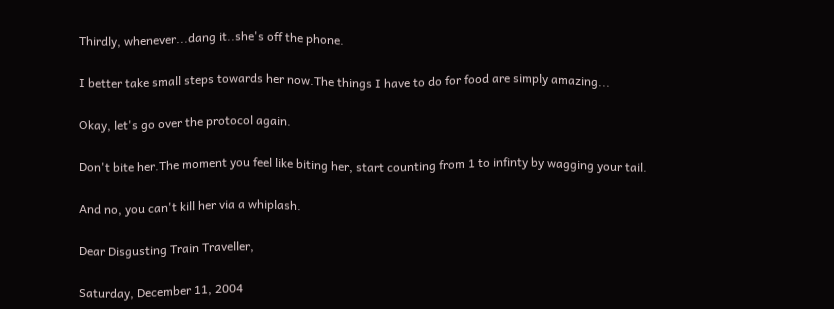Thirdly, whenever...dang it..she's off the phone.

I better take small steps towards her now.The things I have to do for food are simply amazing...

Okay, let's go over the protocol again.

Don't bite her.The moment you feel like biting her, start counting from 1 to infinty by wagging your tail.

And no, you can't kill her via a whiplash.

Dear Disgusting Train Traveller,

Saturday, December 11, 2004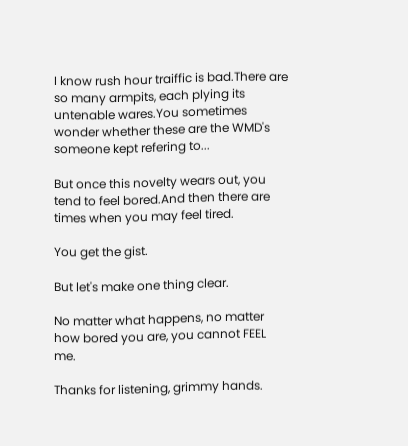I know rush hour traiffic is bad.There are so many armpits, each plying its untenable wares.You sometimes wonder whether these are the WMD's someone kept refering to...

But once this novelty wears out, you tend to feel bored.And then there are times when you may feel tired.

You get the gist.

But let's make one thing clear.

No matter what happens, no matter how bored you are, you cannot FEEL me.

Thanks for listening, grimmy hands.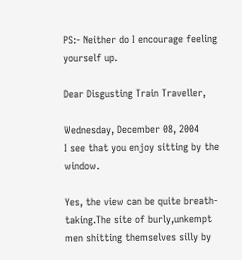PS:- Neither do I encourage feeling yourself up.

Dear Disgusting Train Traveller,

Wednesday, December 08, 2004
I see that you enjoy sitting by the window.

Yes, the view can be quite breath-taking.The site of burly,unkempt men shitting themselves silly by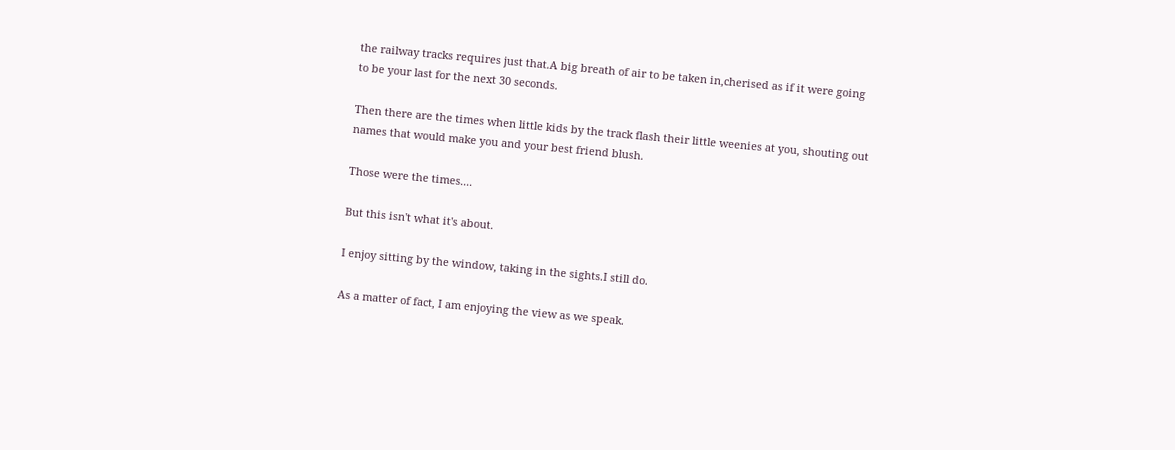the railway tracks requires just that.A big breath of air to be taken in,cherised as if it were going to be your last for the next 30 seconds.

Then there are the times when little kids by the track flash their little weenies at you, shouting out names that would make you and your best friend blush.

Those were the times....

But this isn't what it's about.

I enjoy sitting by the window, taking in the sights.I still do.

As a matter of fact, I am enjoying the view as we speak.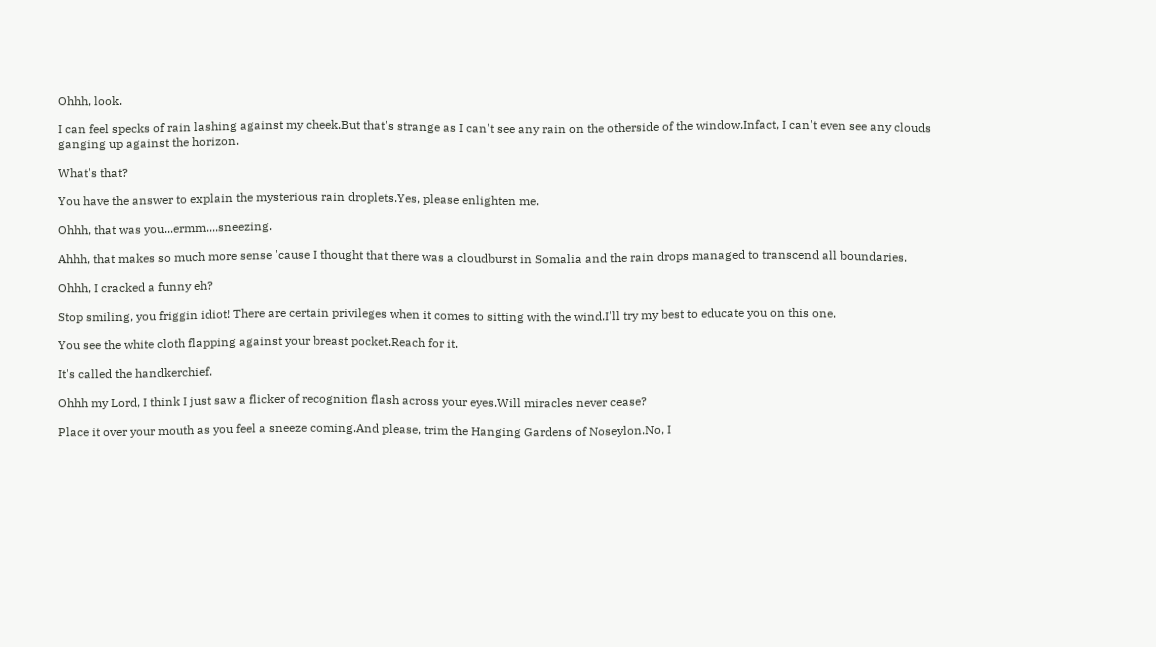Ohhh, look.

I can feel specks of rain lashing against my cheek.But that's strange as I can't see any rain on the otherside of the window.Infact, I can't even see any clouds ganging up against the horizon.

What's that?

You have the answer to explain the mysterious rain droplets.Yes, please enlighten me.

Ohhh, that was you...ermm....sneezing.

Ahhh, that makes so much more sense 'cause I thought that there was a cloudburst in Somalia and the rain drops managed to transcend all boundaries.

Ohhh, I cracked a funny eh?

Stop smiling, you friggin idiot! There are certain privileges when it comes to sitting with the wind.I'll try my best to educate you on this one.

You see the white cloth flapping against your breast pocket.Reach for it.

It's called the handkerchief.

Ohhh my Lord, I think I just saw a flicker of recognition flash across your eyes.Will miracles never cease?

Place it over your mouth as you feel a sneeze coming.And please, trim the Hanging Gardens of Noseylon.No, I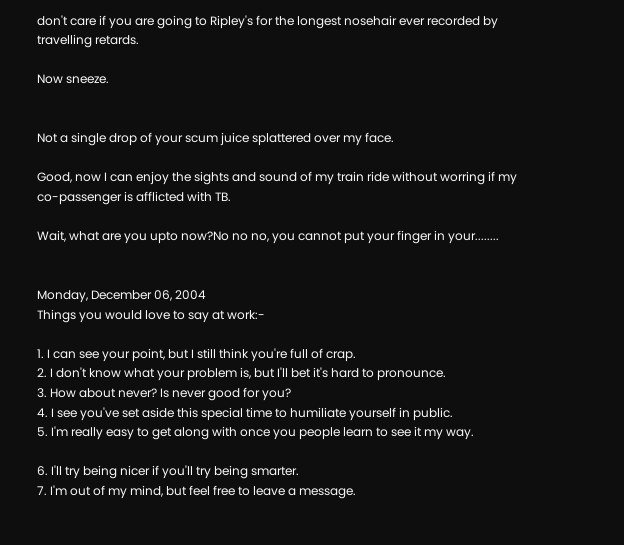don't care if you are going to Ripley's for the longest nosehair ever recorded by travelling retards.

Now sneeze.


Not a single drop of your scum juice splattered over my face.

Good, now I can enjoy the sights and sound of my train ride without worring if my co-passenger is afflicted with TB.

Wait, what are you upto now?No no no, you cannot put your finger in your........


Monday, December 06, 2004
Things you would love to say at work:-

1. I can see your point, but I still think you're full of crap.
2. I don't know what your problem is, but I'll bet it's hard to pronounce.
3. How about never? Is never good for you?
4. I see you've set aside this special time to humiliate yourself in public.
5. I'm really easy to get along with once you people learn to see it my way.

6. I'll try being nicer if you'll try being smarter.
7. I'm out of my mind, but feel free to leave a message.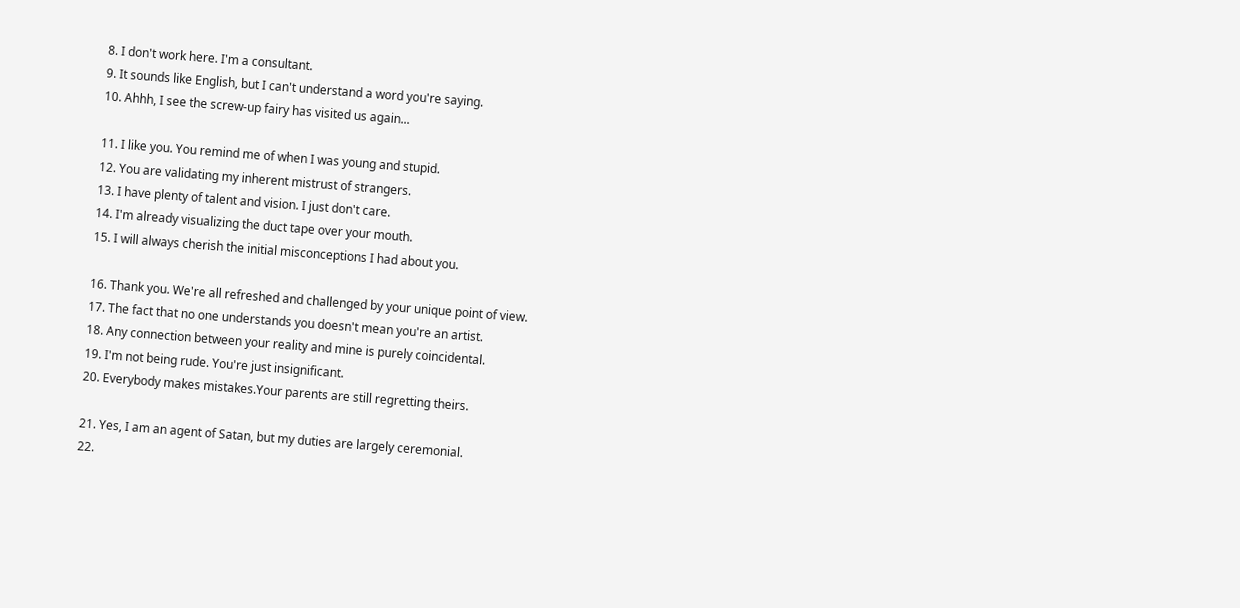8. I don't work here. I'm a consultant.
9. It sounds like English, but I can't understand a word you're saying.
10. Ahhh, I see the screw-up fairy has visited us again...

11. I like you. You remind me of when I was young and stupid.
12. You are validating my inherent mistrust of strangers.
13. I have plenty of talent and vision. I just don't care.
14. I'm already visualizing the duct tape over your mouth.
15. I will always cherish the initial misconceptions I had about you.

16. Thank you. We're all refreshed and challenged by your unique point of view.
17. The fact that no one understands you doesn't mean you're an artist.
18. Any connection between your reality and mine is purely coincidental.
19. I'm not being rude. You're just insignificant.
20. Everybody makes mistakes.Your parents are still regretting theirs.

21. Yes, I am an agent of Satan, but my duties are largely ceremonial.
22.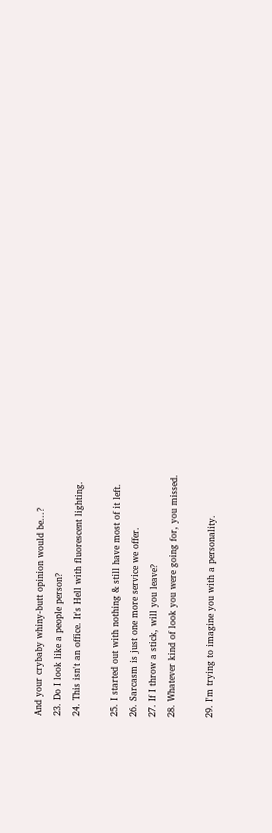And your crybaby whiny-butt opinion would be...?
23. Do I look like a people person?
24. This isn't an office. It's Hell with fluorescent lighting.

25. I started out with nothing & still have most of it left.
26. Sarcasm is just one more service we offer.
27. If I throw a stick, will you leave?
28. Whatever kind of look you were going for, you missed.

29. I'm trying to imagine you with a personality.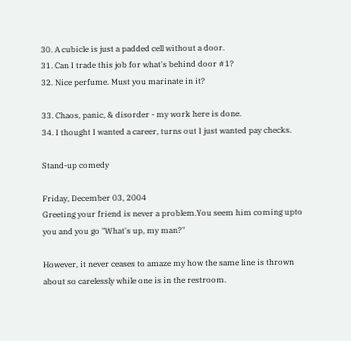30. A cubicle is just a padded cell without a door.
31. Can I trade this job for what's behind door #1?
32. Nice perfume. Must you marinate in it?

33. Chaos, panic, & disorder - my work here is done.
34. I thought I wanted a career, turns out I just wanted pay checks.

Stand-up comedy

Friday, December 03, 2004
Greeting your friend is never a problem.You seem him coming upto you and you go "What's up, my man?"

However, it never ceases to amaze my how the same line is thrown about so carelessly while one is in the restroom.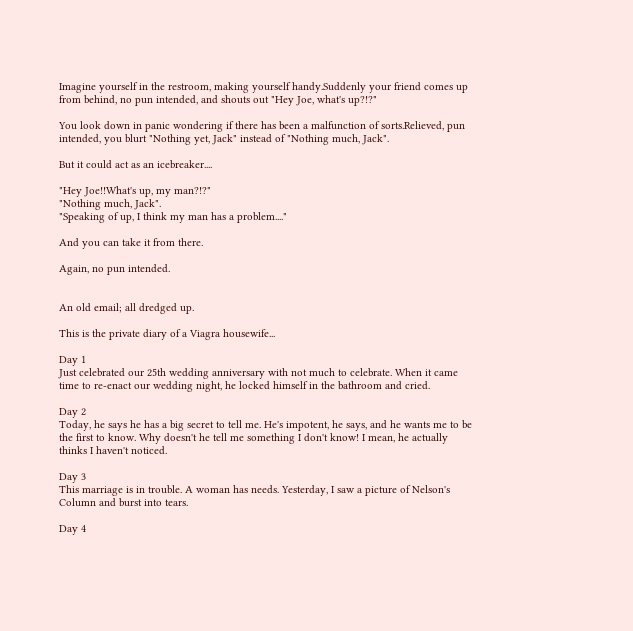Imagine yourself in the restroom, making yourself handy.Suddenly your friend comes up from behind, no pun intended, and shouts out "Hey Joe, what's up?!?"

You look down in panic wondering if there has been a malfunction of sorts.Relieved, pun intended, you blurt "Nothing yet, Jack" instead of "Nothing much, Jack".

But it could act as an icebreaker....

"Hey Joe!!What's up, my man?!?"
"Nothing much, Jack".
"Speaking of up, I think my man has a problem...."

And you can take it from there.

Again, no pun intended.


An old email; all dredged up.

This is the private diary of a Viagra housewife...

Day 1
Just celebrated our 25th wedding anniversary with not much to celebrate. When it came time to re-enact our wedding night, he locked himself in the bathroom and cried.

Day 2
Today, he says he has a big secret to tell me. He's impotent, he says, and he wants me to be the first to know. Why doesn't he tell me something I don't know! I mean, he actually thinks I haven't noticed.

Day 3
This marriage is in trouble. A woman has needs. Yesterday, I saw a picture of Nelson's Column and burst into tears.

Day 4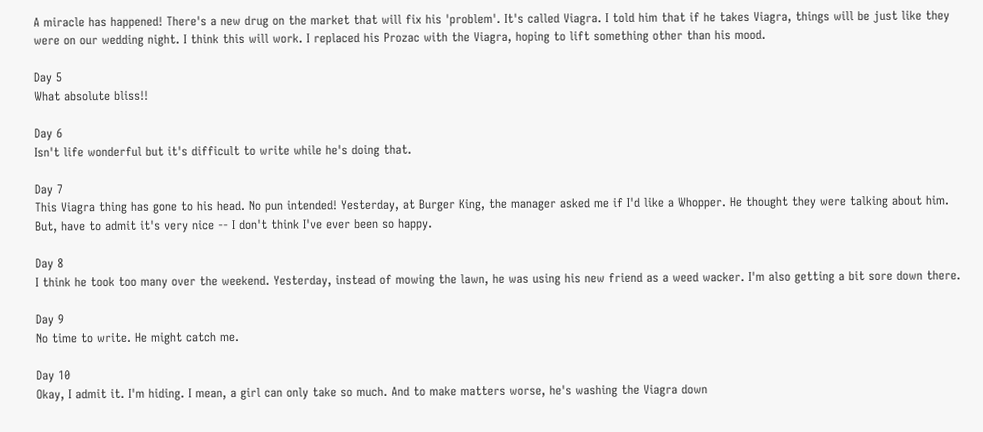A miracle has happened! There's a new drug on the market that will fix his 'problem'. It's called Viagra. I told him that if he takes Viagra, things will be just like they were on our wedding night. I think this will work. I replaced his Prozac with the Viagra, hoping to lift something other than his mood.

Day 5
What absolute bliss!!

Day 6
Isn't life wonderful but it's difficult to write while he's doing that.

Day 7
This Viagra thing has gone to his head. No pun intended! Yesterday, at Burger King, the manager asked me if I'd like a Whopper. He thought they were talking about him. But, have to admit it's very nice -- I don't think I've ever been so happy.

Day 8
I think he took too many over the weekend. Yesterday, instead of mowing the lawn, he was using his new friend as a weed wacker. I'm also getting a bit sore down there.

Day 9
No time to write. He might catch me.

Day 10
Okay, I admit it. I'm hiding. I mean, a girl can only take so much. And to make matters worse, he's washing the Viagra down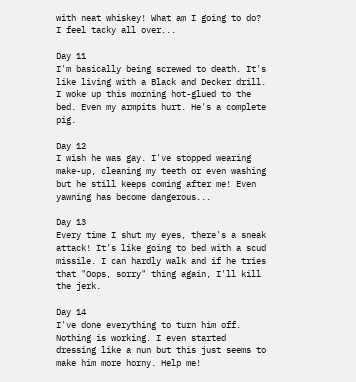with neat whiskey! What am I going to do? I feel tacky all over...

Day 11
I'm basically being screwed to death. It's like living with a Black and Decker drill. I woke up this morning hot-glued to the bed. Even my armpits hurt. He's a complete pig.

Day 12
I wish he was gay. I've stopped wearing make-up, cleaning my teeth or even washing but he still keeps coming after me! Even yawning has become dangerous...

Day 13
Every time I shut my eyes, there's a sneak attack! It's like going to bed with a scud missile. I can hardly walk and if he tries that "Oops, sorry" thing again, I'll kill the jerk.

Day 14
I've done everything to turn him off. Nothing is working. I even started dressing like a nun but this just seems to make him more horny. Help me!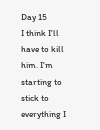Day 15
I think I'll have to kill him. I'm starting to stick to everything I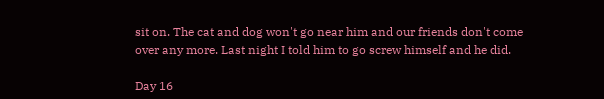sit on. The cat and dog won't go near him and our friends don't come over any more. Last night I told him to go screw himself and he did.

Day 16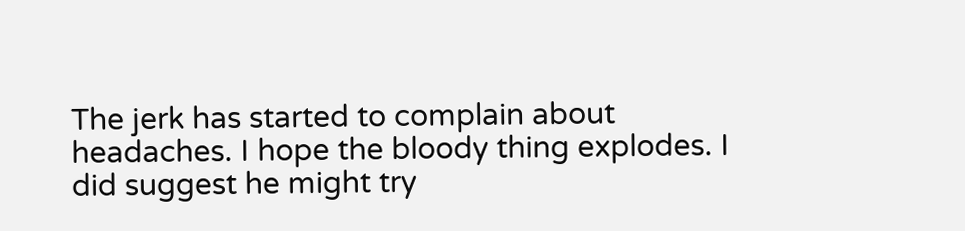The jerk has started to complain about headaches. I hope the bloody thing explodes. I did suggest he might try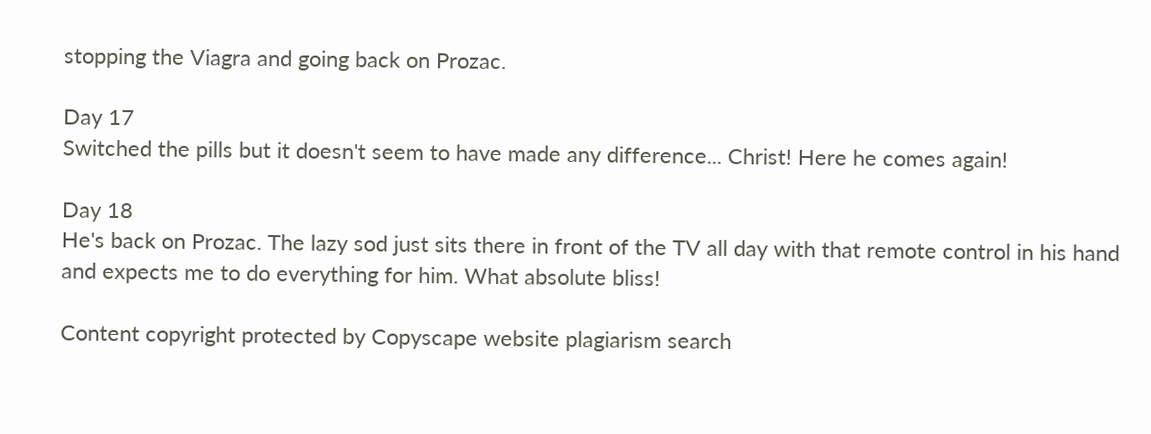stopping the Viagra and going back on Prozac.

Day 17
Switched the pills but it doesn't seem to have made any difference... Christ! Here he comes again!

Day 18
He's back on Prozac. The lazy sod just sits there in front of the TV all day with that remote control in his hand and expects me to do everything for him. What absolute bliss!

Content copyright protected by Copyscape website plagiarism search